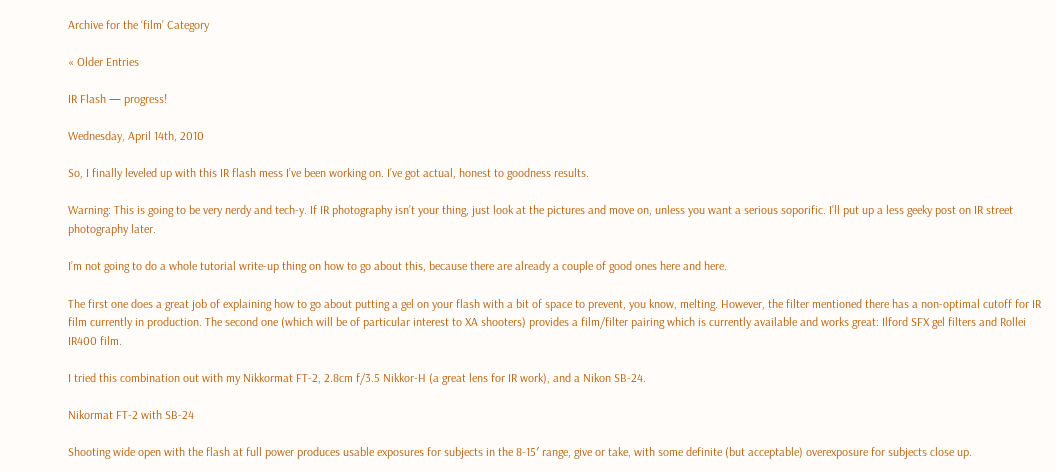Archive for the ‘film’ Category

« Older Entries

IR Flash — progress!

Wednesday, April 14th, 2010

So, I finally leveled up with this IR flash mess I’ve been working on. I’ve got actual, honest to goodness results.

Warning: This is going to be very nerdy and tech-y. If IR photography isn’t your thing, just look at the pictures and move on, unless you want a serious soporific. I’ll put up a less geeky post on IR street photography later.

I’m not going to do a whole tutorial write-up thing on how to go about this, because there are already a couple of good ones here and here.

The first one does a great job of explaining how to go about putting a gel on your flash with a bit of space to prevent, you know, melting. However, the filter mentioned there has a non-optimal cutoff for IR film currently in production. The second one (which will be of particular interest to XA shooters) provides a film/filter pairing which is currently available and works great: Ilford SFX gel filters and Rollei IR400 film.

I tried this combination out with my Nikkormat FT-2, 2.8cm f/3.5 Nikkor-H (a great lens for IR work), and a Nikon SB-24.

Nikormat FT-2 with SB-24

Shooting wide open with the flash at full power produces usable exposures for subjects in the 8-15′ range, give or take, with some definite (but acceptable) overexposure for subjects close up.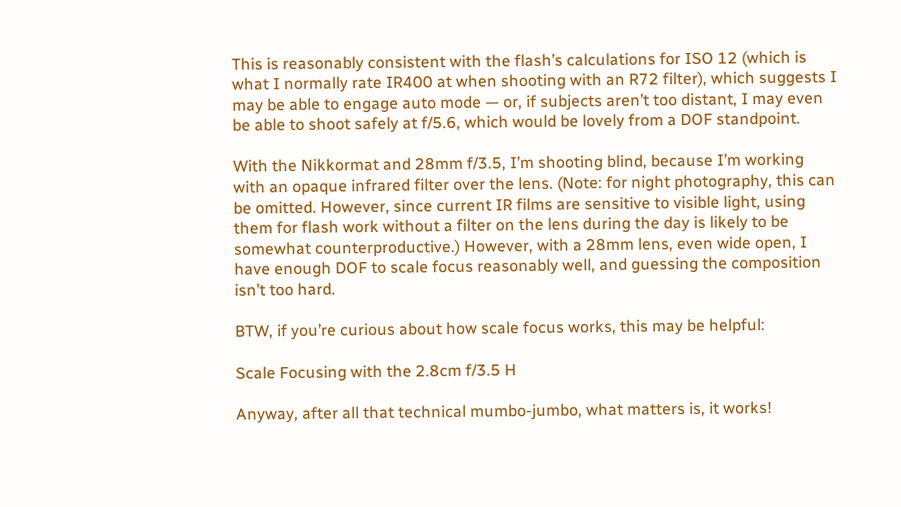This is reasonably consistent with the flash’s calculations for ISO 12 (which is what I normally rate IR400 at when shooting with an R72 filter), which suggests I may be able to engage auto mode — or, if subjects aren’t too distant, I may even be able to shoot safely at f/5.6, which would be lovely from a DOF standpoint.

With the Nikkormat and 28mm f/3.5, I’m shooting blind, because I’m working with an opaque infrared filter over the lens. (Note: for night photography, this can be omitted. However, since current IR films are sensitive to visible light, using them for flash work without a filter on the lens during the day is likely to be somewhat counterproductive.) However, with a 28mm lens, even wide open, I have enough DOF to scale focus reasonably well, and guessing the composition isn’t too hard.

BTW, if you’re curious about how scale focus works, this may be helpful:

Scale Focusing with the 2.8cm f/3.5 H

Anyway, after all that technical mumbo-jumbo, what matters is, it works!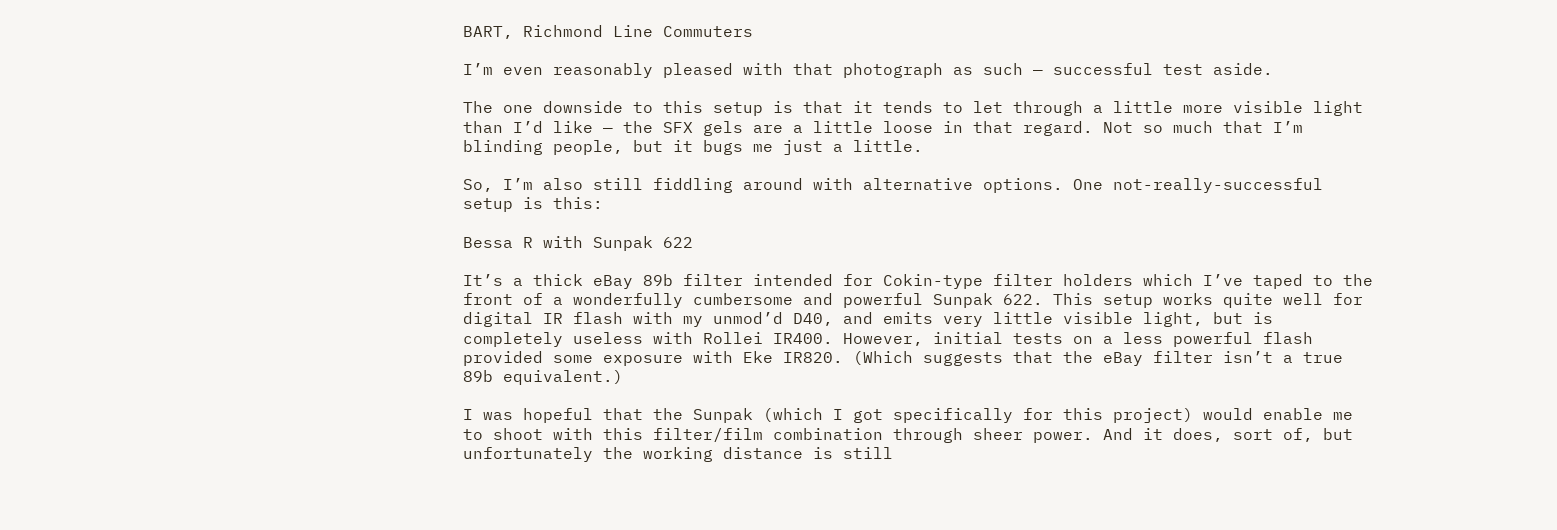BART, Richmond Line Commuters

I’m even reasonably pleased with that photograph as such — successful test aside.

The one downside to this setup is that it tends to let through a little more visible light than I’d like — the SFX gels are a little loose in that regard. Not so much that I’m blinding people, but it bugs me just a little.

So, I’m also still fiddling around with alternative options. One not-really-successful setup is this:

Bessa R with Sunpak 622

It’s a thick eBay 89b filter intended for Cokin-type filter holders which I’ve taped to the front of a wonderfully cumbersome and powerful Sunpak 622. This setup works quite well for digital IR flash with my unmod’d D40, and emits very little visible light, but is completely useless with Rollei IR400. However, initial tests on a less powerful flash provided some exposure with Eke IR820. (Which suggests that the eBay filter isn’t a true 89b equivalent.)

I was hopeful that the Sunpak (which I got specifically for this project) would enable me to shoot with this filter/film combination through sheer power. And it does, sort of, but unfortunately the working distance is still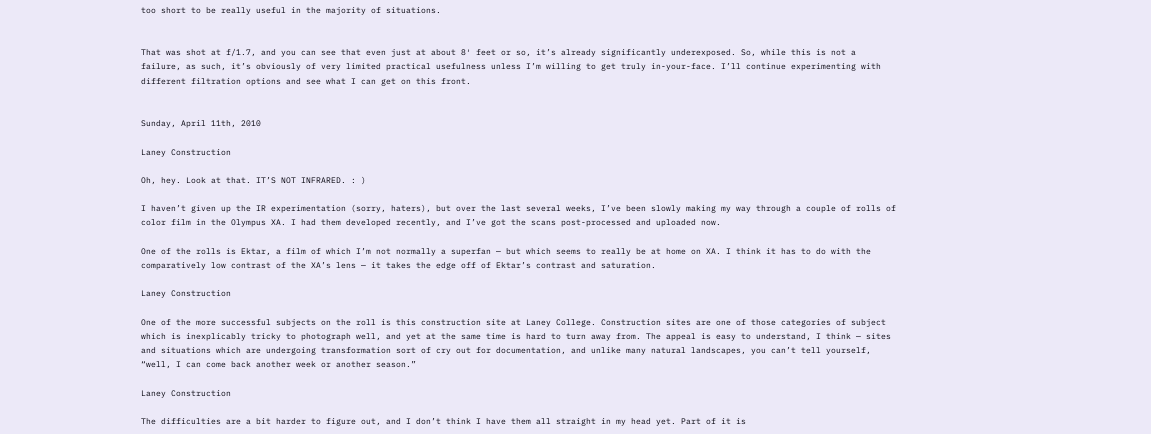too short to be really useful in the majority of situations.


That was shot at f/1.7, and you can see that even just at about 8′ feet or so, it’s already significantly underexposed. So, while this is not a failure, as such, it’s obviously of very limited practical usefulness unless I’m willing to get truly in-your-face. I’ll continue experimenting with different filtration options and see what I can get on this front.


Sunday, April 11th, 2010

Laney Construction

Oh, hey. Look at that. IT’S NOT INFRARED. : )

I haven’t given up the IR experimentation (sorry, haters), but over the last several weeks, I’ve been slowly making my way through a couple of rolls of color film in the Olympus XA. I had them developed recently, and I’ve got the scans post-processed and uploaded now.

One of the rolls is Ektar, a film of which I’m not normally a superfan — but which seems to really be at home on XA. I think it has to do with the comparatively low contrast of the XA’s lens — it takes the edge off of Ektar’s contrast and saturation.

Laney Construction

One of the more successful subjects on the roll is this construction site at Laney College. Construction sites are one of those categories of subject which is inexplicably tricky to photograph well, and yet at the same time is hard to turn away from. The appeal is easy to understand, I think — sites and situations which are undergoing transformation sort of cry out for documentation, and unlike many natural landscapes, you can’t tell yourself, “well, I can come back another week or another season.”

Laney Construction

The difficulties are a bit harder to figure out, and I don’t think I have them all straight in my head yet. Part of it is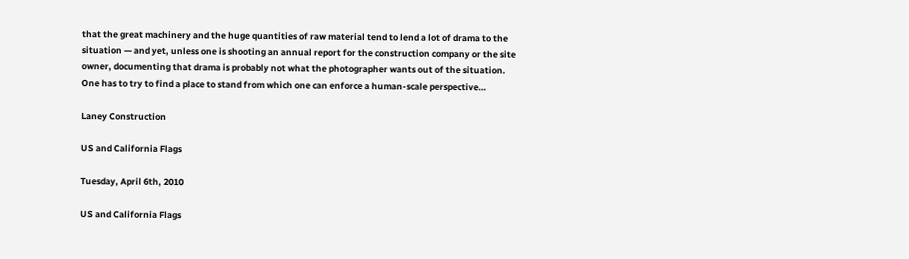that the great machinery and the huge quantities of raw material tend to lend a lot of drama to the situation — and yet, unless one is shooting an annual report for the construction company or the site owner, documenting that drama is probably not what the photographer wants out of the situation. One has to try to find a place to stand from which one can enforce a human-scale perspective…

Laney Construction

US and California Flags

Tuesday, April 6th, 2010

US and California Flags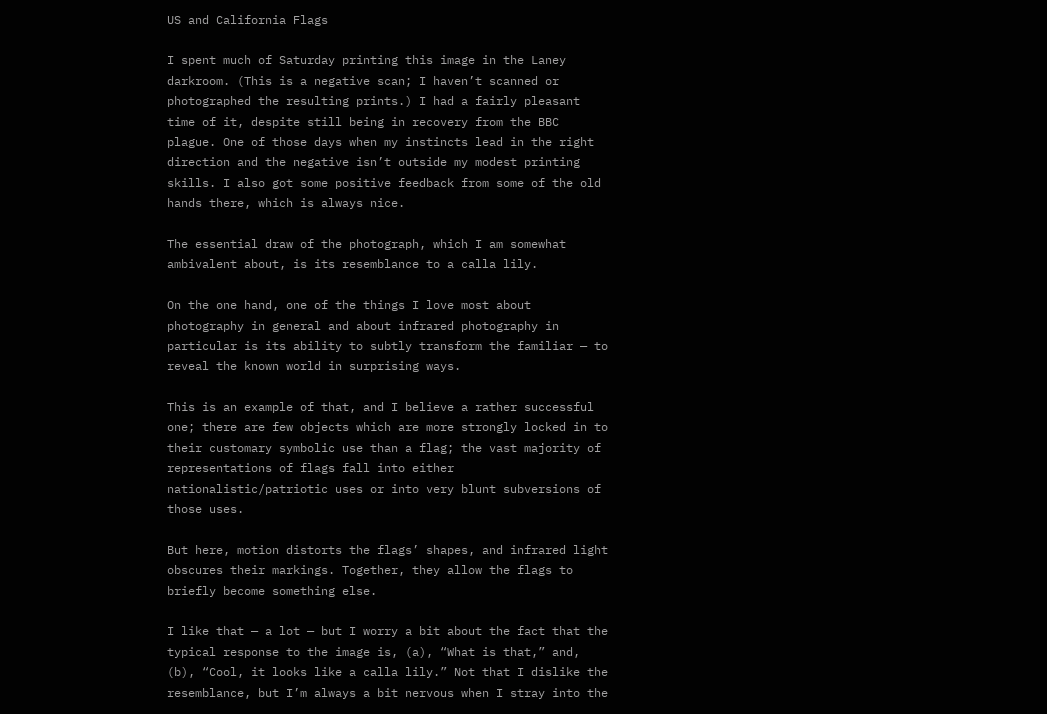US and California Flags

I spent much of Saturday printing this image in the Laney darkroom. (This is a negative scan; I haven’t scanned or photographed the resulting prints.) I had a fairly pleasant time of it, despite still being in recovery from the BBC plague. One of those days when my instincts lead in the right direction and the negative isn’t outside my modest printing skills. I also got some positive feedback from some of the old hands there, which is always nice.

The essential draw of the photograph, which I am somewhat ambivalent about, is its resemblance to a calla lily.

On the one hand, one of the things I love most about photography in general and about infrared photography in particular is its ability to subtly transform the familiar — to reveal the known world in surprising ways.

This is an example of that, and I believe a rather successful one; there are few objects which are more strongly locked in to their customary symbolic use than a flag; the vast majority of representations of flags fall into either nationalistic/patriotic uses or into very blunt subversions of those uses.

But here, motion distorts the flags’ shapes, and infrared light obscures their markings. Together, they allow the flags to briefly become something else.

I like that — a lot — but I worry a bit about the fact that the typical response to the image is, (a), “What is that,” and, (b), “Cool, it looks like a calla lily.” Not that I dislike the resemblance, but I’m always a bit nervous when I stray into the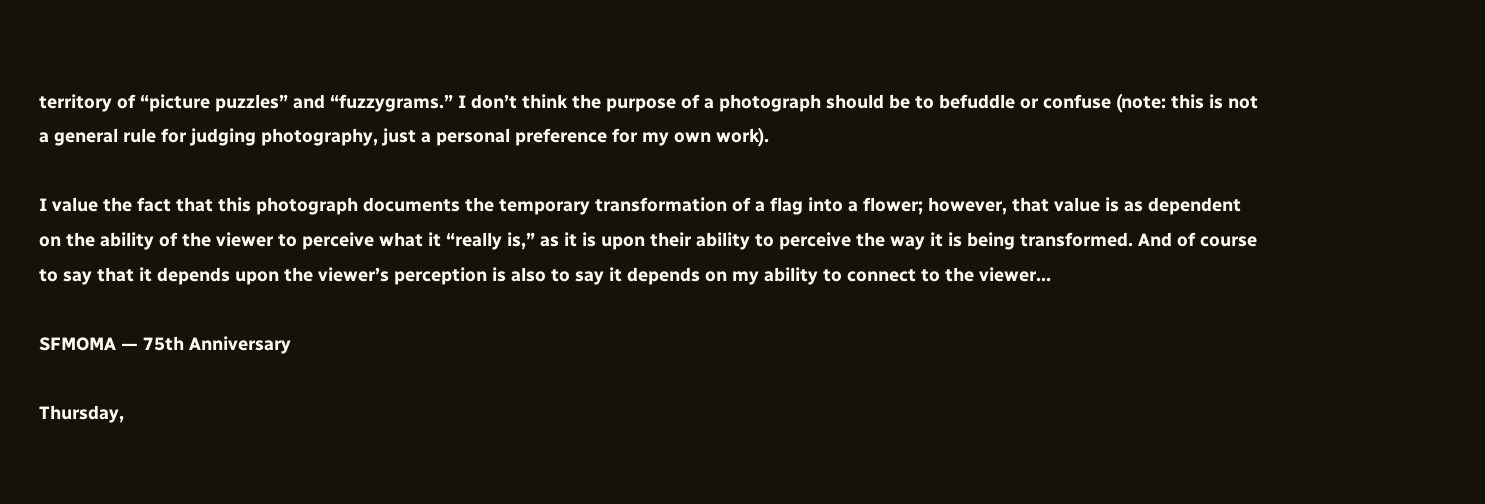territory of “picture puzzles” and “fuzzygrams.” I don’t think the purpose of a photograph should be to befuddle or confuse (note: this is not a general rule for judging photography, just a personal preference for my own work).

I value the fact that this photograph documents the temporary transformation of a flag into a flower; however, that value is as dependent on the ability of the viewer to perceive what it “really is,” as it is upon their ability to perceive the way it is being transformed. And of course to say that it depends upon the viewer’s perception is also to say it depends on my ability to connect to the viewer…

SFMOMA — 75th Anniversary

Thursday,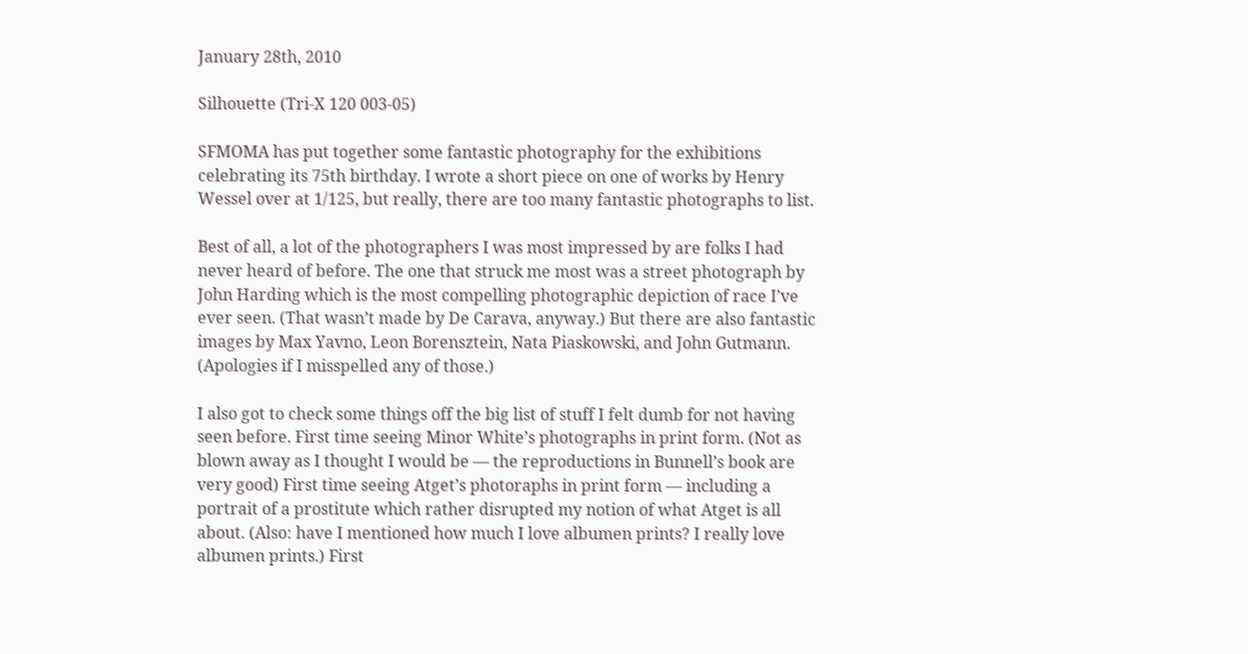January 28th, 2010

Silhouette (Tri-X 120 003-05)

SFMOMA has put together some fantastic photography for the exhibitions celebrating its 75th birthday. I wrote a short piece on one of works by Henry Wessel over at 1/125, but really, there are too many fantastic photographs to list.

Best of all, a lot of the photographers I was most impressed by are folks I had never heard of before. The one that struck me most was a street photograph by John Harding which is the most compelling photographic depiction of race I’ve ever seen. (That wasn’t made by De Carava, anyway.) But there are also fantastic images by Max Yavno, Leon Borensztein, Nata Piaskowski, and John Gutmann. (Apologies if I misspelled any of those.)

I also got to check some things off the big list of stuff I felt dumb for not having seen before. First time seeing Minor White’s photographs in print form. (Not as blown away as I thought I would be — the reproductions in Bunnell’s book are very good) First time seeing Atget’s photoraphs in print form — including a portrait of a prostitute which rather disrupted my notion of what Atget is all about. (Also: have I mentioned how much I love albumen prints? I really love albumen prints.) First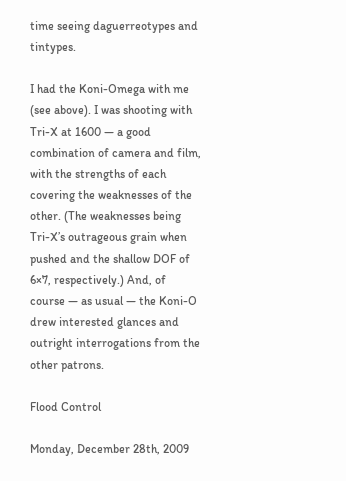time seeing daguerreotypes and tintypes.

I had the Koni-Omega with me (see above). I was shooting with Tri-X at 1600 — a good combination of camera and film, with the strengths of each covering the weaknesses of the other. (The weaknesses being Tri-X’s outrageous grain when pushed and the shallow DOF of 6×7, respectively.) And, of course — as usual — the Koni-O drew interested glances and outright interrogations from the other patrons.

Flood Control

Monday, December 28th, 2009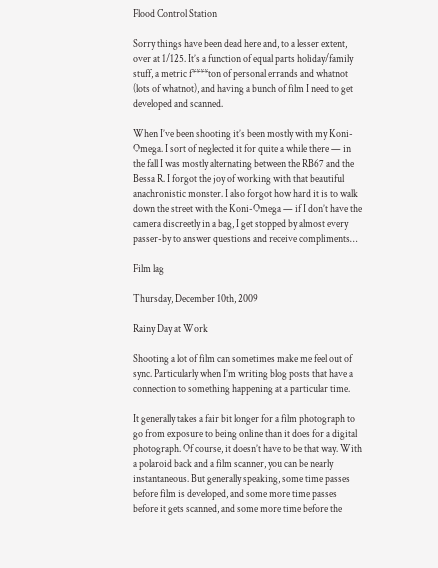Flood Control Station

Sorry things have been dead here and, to a lesser extent, over at 1/125. It’s a function of equal parts holiday/family stuff, a metric f****ton of personal errands and whatnot (lots of whatnot), and having a bunch of film I need to get developed and scanned.

When I’ve been shooting it’s been mostly with my Koni-Omega. I sort of neglected it for quite a while there — in the fall I was mostly alternating between the RB67 and the Bessa R. I forgot the joy of working with that beautiful anachronistic monster. I also forgot how hard it is to walk down the street with the Koni-Omega — if I don’t have the camera discreetly in a bag, I get stopped by almost every passer-by to answer questions and receive compliments…

Film lag

Thursday, December 10th, 2009

Rainy Day at Work

Shooting a lot of film can sometimes make me feel out of sync. Particularly when I’m writing blog posts that have a connection to something happening at a particular time.

It generally takes a fair bit longer for a film photograph to go from exposure to being online than it does for a digital photograph. Of course, it doesn’t have to be that way. With a polaroid back and a film scanner, you can be nearly instantaneous. But generally speaking, some time passes before film is developed, and some more time passes before it gets scanned, and some more time before the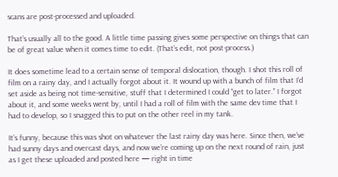scans are post-processed and uploaded.

That’s usually all to the good. A little time passing gives some perspective on things that can be of great value when it comes time to edit. (That’s edit, not post-process.)

It does sometime lead to a certain sense of temporal dislocation, though. I shot this roll of film on a rainy day, and I actually forgot about it. It wound up with a bunch of film that I’d set aside as being not time-sensitive, stuff that I determined I could “get to later.” I forgot about it, and some weeks went by, until I had a roll of film with the same dev time that I had to develop, so I snagged this to put on the other reel in my tank.

It’s funny, because this was shot on whatever the last rainy day was here. Since then, we’ve had sunny days and overcast days, and now we’re coming up on the next round of rain, just as I get these uploaded and posted here — right in time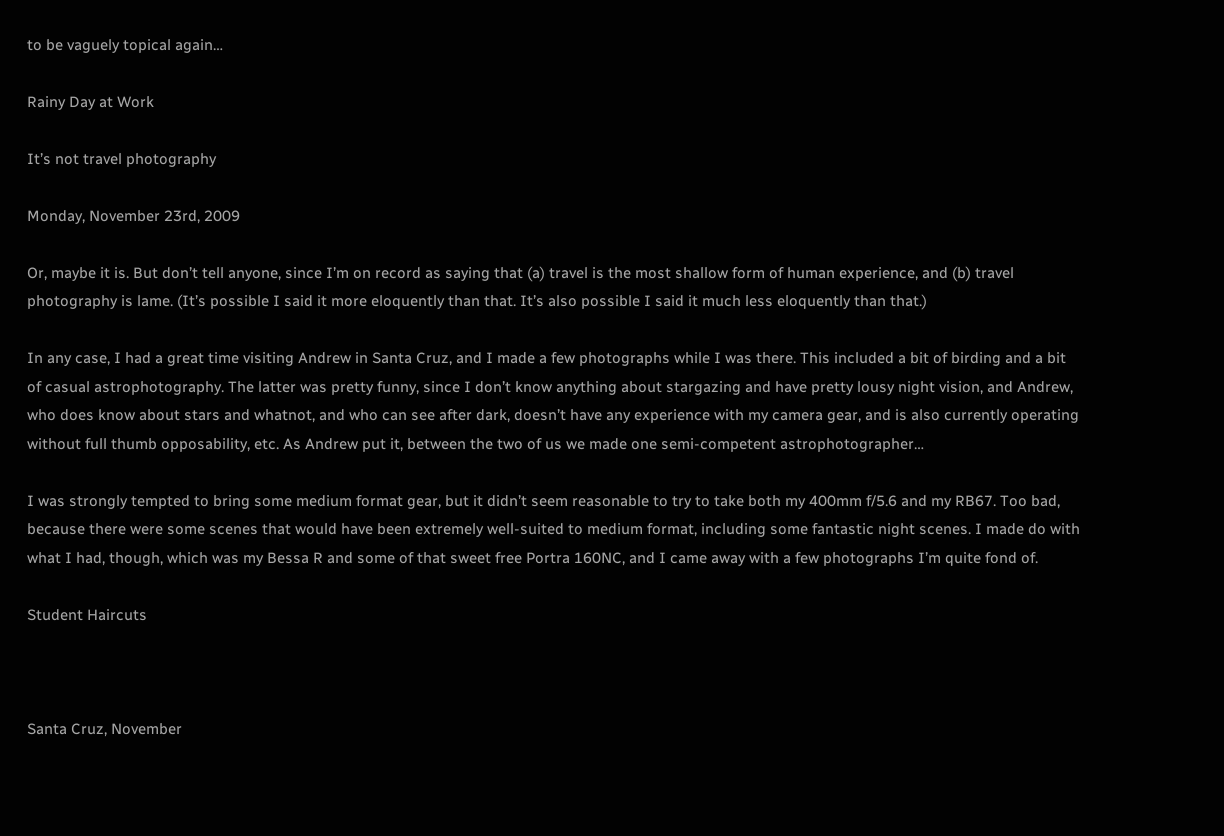to be vaguely topical again…

Rainy Day at Work

It’s not travel photography

Monday, November 23rd, 2009

Or, maybe it is. But don’t tell anyone, since I’m on record as saying that (a) travel is the most shallow form of human experience, and (b) travel photography is lame. (It’s possible I said it more eloquently than that. It’s also possible I said it much less eloquently than that.)

In any case, I had a great time visiting Andrew in Santa Cruz, and I made a few photographs while I was there. This included a bit of birding and a bit of casual astrophotography. The latter was pretty funny, since I don’t know anything about stargazing and have pretty lousy night vision, and Andrew, who does know about stars and whatnot, and who can see after dark, doesn’t have any experience with my camera gear, and is also currently operating without full thumb opposability, etc. As Andrew put it, between the two of us we made one semi-competent astrophotographer…

I was strongly tempted to bring some medium format gear, but it didn’t seem reasonable to try to take both my 400mm f/5.6 and my RB67. Too bad, because there were some scenes that would have been extremely well-suited to medium format, including some fantastic night scenes. I made do with what I had, though, which was my Bessa R and some of that sweet free Portra 160NC, and I came away with a few photographs I’m quite fond of.

Student Haircuts



Santa Cruz, November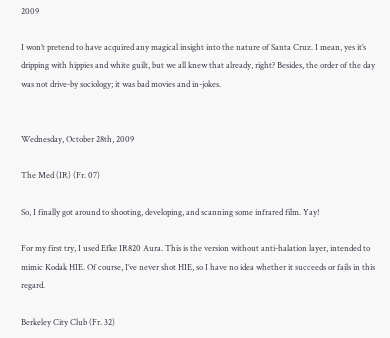2009

I won’t pretend to have acquired any magical insight into the nature of Santa Cruz. I mean, yes it’s dripping with hippies and white guilt, but we all knew that already, right? Besides, the order of the day was not drive-by sociology; it was bad movies and in-jokes.


Wednesday, October 28th, 2009

The Med (IR) (Fr. 07)

So, I finally got around to shooting, developing, and scanning some infrared film. Yay!

For my first try, I used Efke IR820 Aura. This is the version without anti-halation layer, intended to mimic Kodak HIE. Of course, I’ve never shot HIE, so I have no idea whether it succeeds or fails in this regard.

Berkeley City Club (Fr. 32)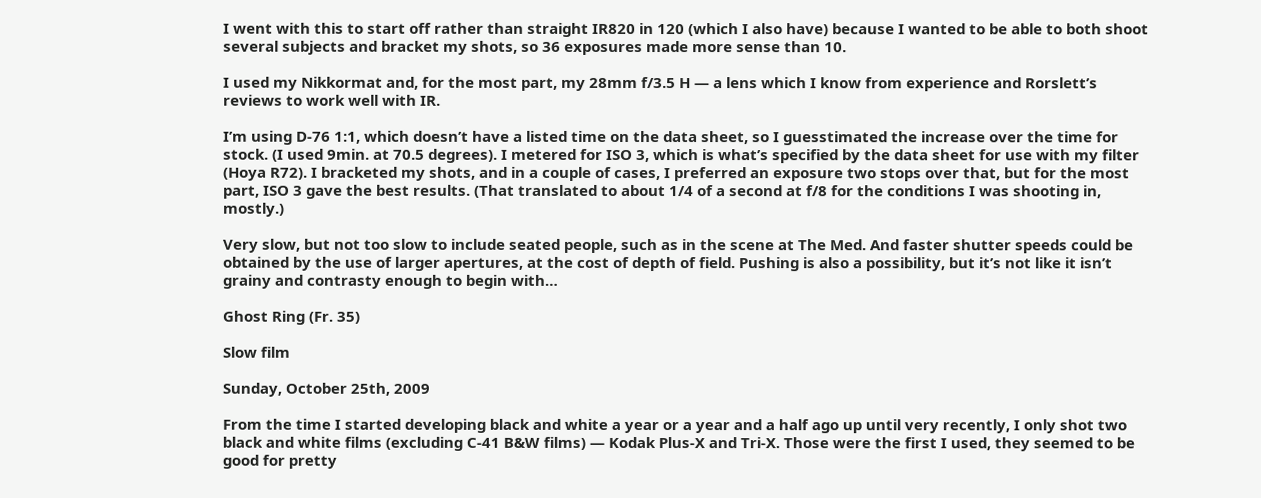I went with this to start off rather than straight IR820 in 120 (which I also have) because I wanted to be able to both shoot several subjects and bracket my shots, so 36 exposures made more sense than 10.

I used my Nikkormat and, for the most part, my 28mm f/3.5 H — a lens which I know from experience and Rorslett’s reviews to work well with IR.

I’m using D-76 1:1, which doesn’t have a listed time on the data sheet, so I guesstimated the increase over the time for stock. (I used 9min. at 70.5 degrees). I metered for ISO 3, which is what’s specified by the data sheet for use with my filter (Hoya R72). I bracketed my shots, and in a couple of cases, I preferred an exposure two stops over that, but for the most part, ISO 3 gave the best results. (That translated to about 1/4 of a second at f/8 for the conditions I was shooting in, mostly.)

Very slow, but not too slow to include seated people, such as in the scene at The Med. And faster shutter speeds could be obtained by the use of larger apertures, at the cost of depth of field. Pushing is also a possibility, but it’s not like it isn’t grainy and contrasty enough to begin with…

Ghost Ring (Fr. 35)

Slow film

Sunday, October 25th, 2009

From the time I started developing black and white a year or a year and a half ago up until very recently, I only shot two black and white films (excluding C-41 B&W films) — Kodak Plus-X and Tri-X. Those were the first I used, they seemed to be good for pretty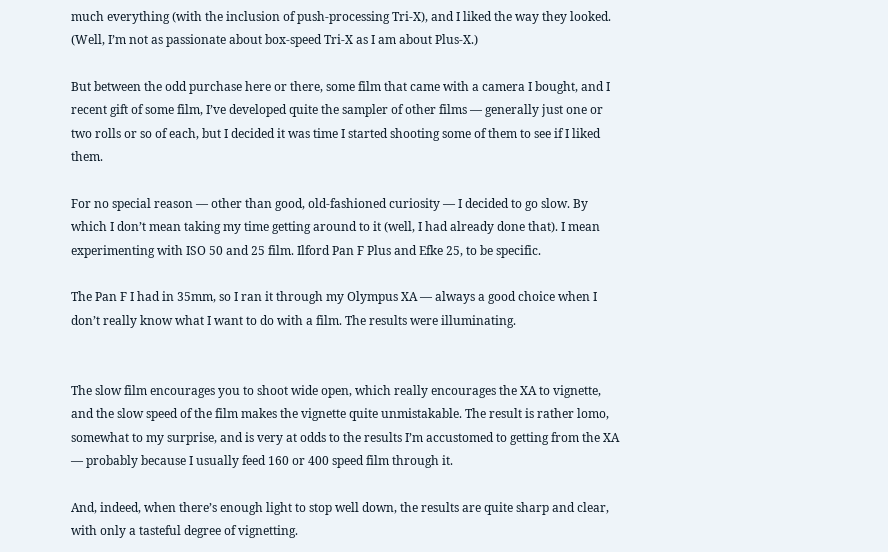much everything (with the inclusion of push-processing Tri-X), and I liked the way they looked. (Well, I’m not as passionate about box-speed Tri-X as I am about Plus-X.)

But between the odd purchase here or there, some film that came with a camera I bought, and I recent gift of some film, I’ve developed quite the sampler of other films — generally just one or two rolls or so of each, but I decided it was time I started shooting some of them to see if I liked them.

For no special reason — other than good, old-fashioned curiosity — I decided to go slow. By which I don’t mean taking my time getting around to it (well, I had already done that). I mean experimenting with ISO 50 and 25 film. Ilford Pan F Plus and Efke 25, to be specific.

The Pan F I had in 35mm, so I ran it through my Olympus XA — always a good choice when I don’t really know what I want to do with a film. The results were illuminating.


The slow film encourages you to shoot wide open, which really encourages the XA to vignette, and the slow speed of the film makes the vignette quite unmistakable. The result is rather lomo, somewhat to my surprise, and is very at odds to the results I’m accustomed to getting from the XA — probably because I usually feed 160 or 400 speed film through it.

And, indeed, when there’s enough light to stop well down, the results are quite sharp and clear, with only a tasteful degree of vignetting.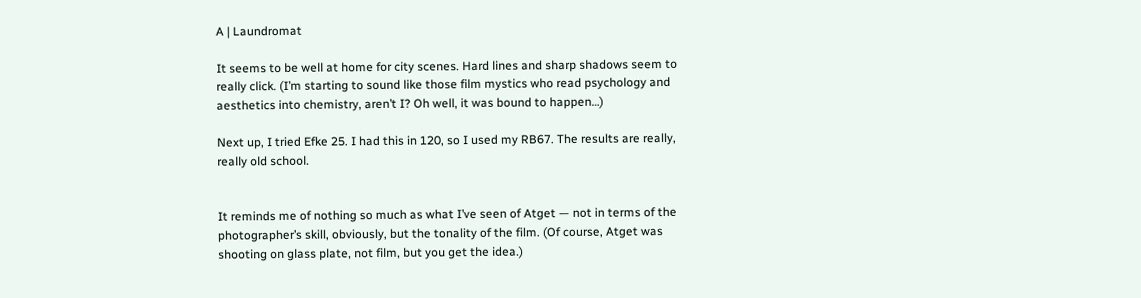A | Laundromat

It seems to be well at home for city scenes. Hard lines and sharp shadows seem to really click. (I’m starting to sound like those film mystics who read psychology and aesthetics into chemistry, aren’t I? Oh well, it was bound to happen…)

Next up, I tried Efke 25. I had this in 120, so I used my RB67. The results are really, really old school.


It reminds me of nothing so much as what I’ve seen of Atget — not in terms of the photographer’s skill, obviously, but the tonality of the film. (Of course, Atget was shooting on glass plate, not film, but you get the idea.)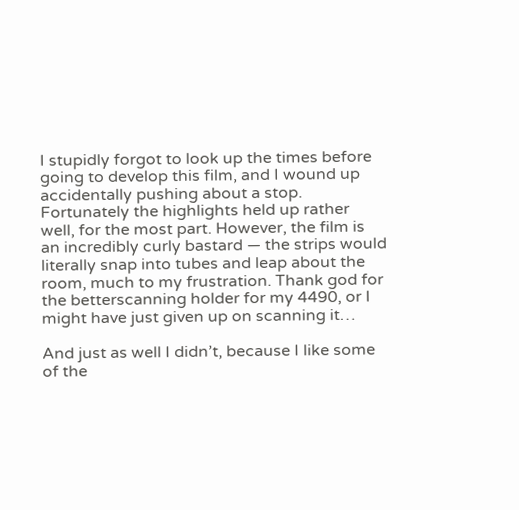I stupidly forgot to look up the times before going to develop this film, and I wound up accidentally pushing about a stop. Fortunately the highlights held up rather well, for the most part. However, the film is an incredibly curly bastard — the strips would literally snap into tubes and leap about the room, much to my frustration. Thank god for the betterscanning holder for my 4490, or I might have just given up on scanning it…

And just as well I didn’t, because I like some of the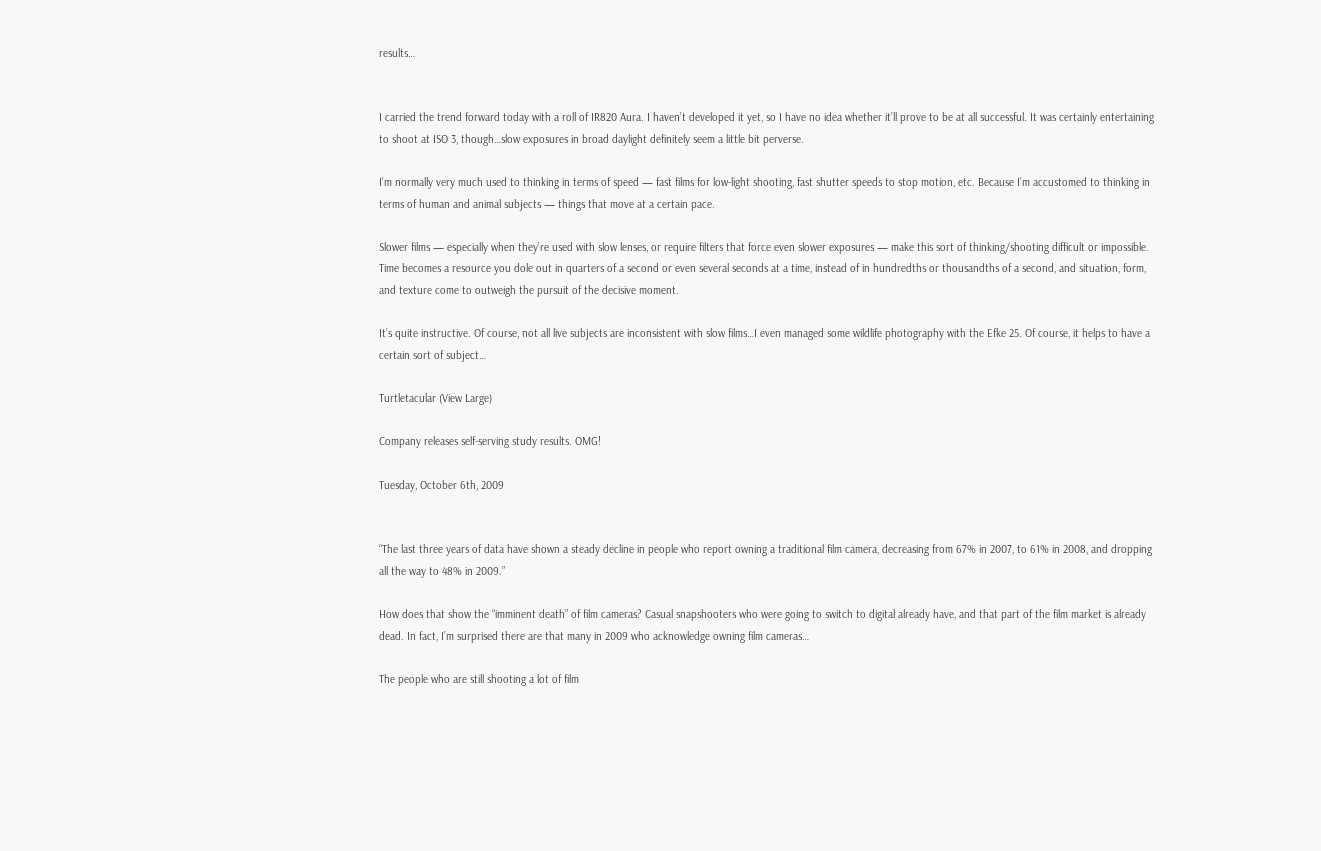results…


I carried the trend forward today with a roll of IR820 Aura. I haven’t developed it yet, so I have no idea whether it’ll prove to be at all successful. It was certainly entertaining to shoot at ISO 3, though…slow exposures in broad daylight definitely seem a little bit perverse.

I’m normally very much used to thinking in terms of speed — fast films for low-light shooting, fast shutter speeds to stop motion, etc. Because I’m accustomed to thinking in terms of human and animal subjects — things that move at a certain pace.

Slower films — especially when they’re used with slow lenses, or require filters that force even slower exposures — make this sort of thinking/shooting difficult or impossible. Time becomes a resource you dole out in quarters of a second or even several seconds at a time, instead of in hundredths or thousandths of a second, and situation, form, and texture come to outweigh the pursuit of the decisive moment.

It’s quite instructive. Of course, not all live subjects are inconsistent with slow films…I even managed some wildlife photography with the Efke 25. Of course, it helps to have a certain sort of subject…

Turtletacular (View Large)

Company releases self-serving study results. OMG!

Tuesday, October 6th, 2009


“The last three years of data have shown a steady decline in people who report owning a traditional film camera, decreasing from 67% in 2007, to 61% in 2008, and dropping all the way to 48% in 2009.”

How does that show the “imminent death” of film cameras? Casual snapshooters who were going to switch to digital already have, and that part of the film market is already dead. In fact, I’m surprised there are that many in 2009 who acknowledge owning film cameras…

The people who are still shooting a lot of film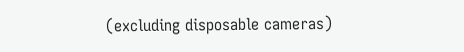(excluding disposable cameras)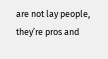are not lay people, they’re pros and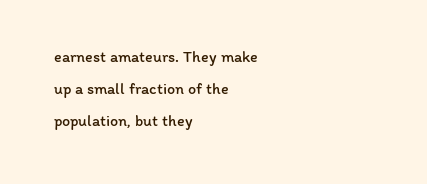earnest amateurs. They make up a small fraction of the population, but they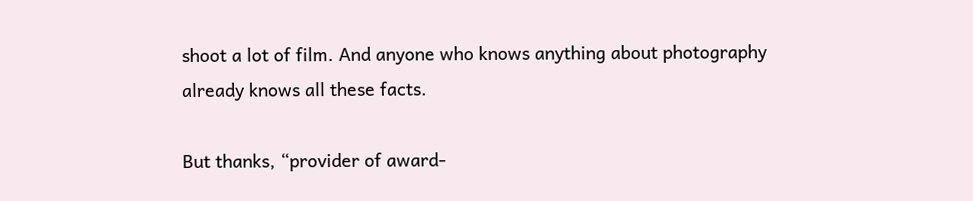shoot a lot of film. And anyone who knows anything about photography already knows all these facts.

But thanks, “provider of award-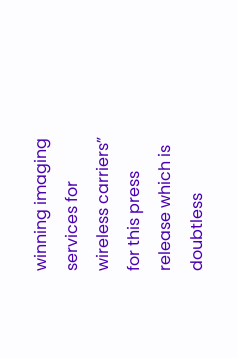winning imaging services for wireless carriers” for this press release which is doubtless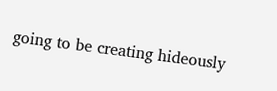going to be creating hideously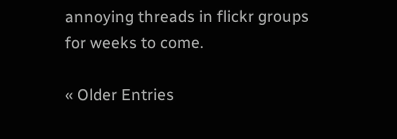annoying threads in flickr groups for weeks to come.

« Older Entries